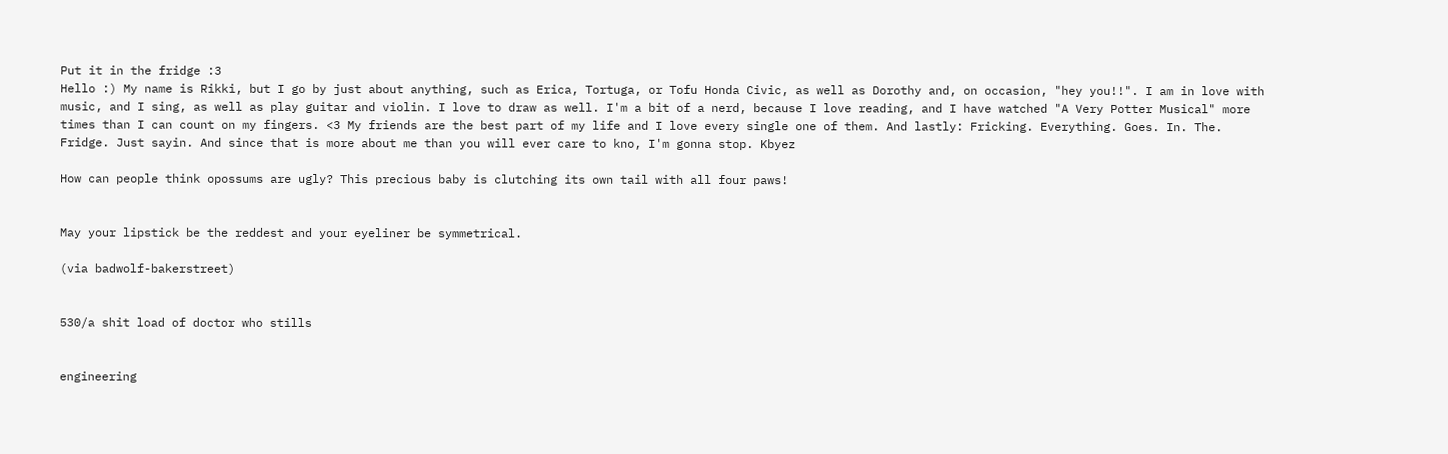Put it in the fridge :3
Hello :) My name is Rikki, but I go by just about anything, such as Erica, Tortuga, or Tofu Honda Civic, as well as Dorothy and, on occasion, "hey you!!". I am in love with music, and I sing, as well as play guitar and violin. I love to draw as well. I'm a bit of a nerd, because I love reading, and I have watched "A Very Potter Musical" more times than I can count on my fingers. <3 My friends are the best part of my life and I love every single one of them. And lastly: Fricking. Everything. Goes. In. The. Fridge. Just sayin. And since that is more about me than you will ever care to kno, I'm gonna stop. Kbyez

How can people think opossums are ugly? This precious baby is clutching its own tail with all four paws!


May your lipstick be the reddest and your eyeliner be symmetrical.

(via badwolf-bakerstreet)


530/a shit load of doctor who stills


engineering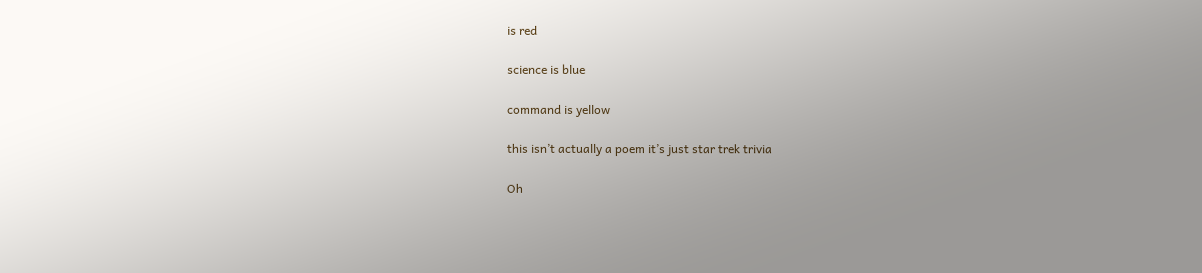is red

science is blue

command is yellow

this isn’t actually a poem it’s just star trek trivia

Oh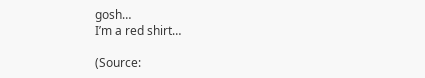gosh…
I’m a red shirt…

(Source: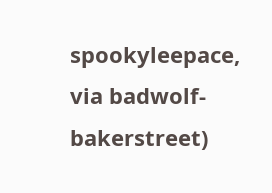spookyleepace, via badwolf-bakerstreet)